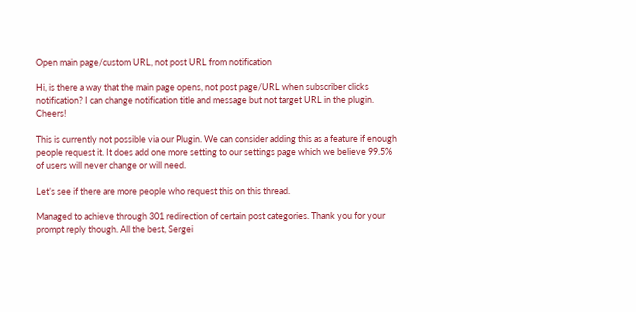Open main page/custom URL, not post URL from notification

Hi, is there a way that the main page opens, not post page/URL when subscriber clicks notification? I can change notification title and message but not target URL in the plugin. Cheers!

This is currently not possible via our Plugin. We can consider adding this as a feature if enough people request it. It does add one more setting to our settings page which we believe 99.5% of users will never change or will need.

Let’s see if there are more people who request this on this thread.

Managed to achieve through 301 redirection of certain post categories. Thank you for your prompt reply though. All the best, Sergei